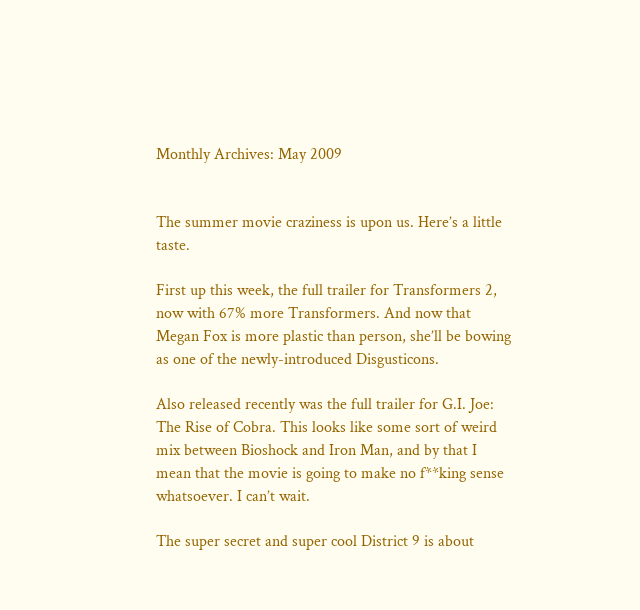Monthly Archives: May 2009


The summer movie craziness is upon us. Here’s a little taste.

First up this week, the full trailer for Transformers 2, now with 67% more Transformers. And now that Megan Fox is more plastic than person, she’ll be bowing as one of the newly-introduced Disgusticons.

Also released recently was the full trailer for G.I. Joe: The Rise of Cobra. This looks like some sort of weird mix between Bioshock and Iron Man, and by that I mean that the movie is going to make no f**king sense whatsoever. I can’t wait.

The super secret and super cool District 9 is about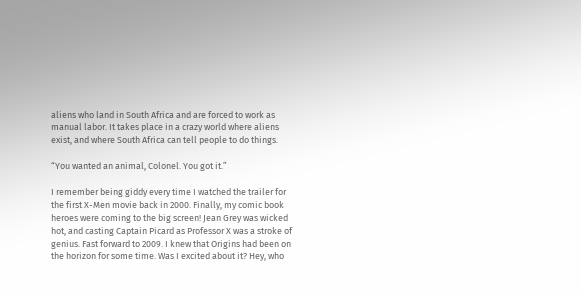aliens who land in South Africa and are forced to work as manual labor. It takes place in a crazy world where aliens exist, and where South Africa can tell people to do things.

“You wanted an animal, Colonel. You got it.”

I remember being giddy every time I watched the trailer for the first X-Men movie back in 2000. Finally, my comic book heroes were coming to the big screen! Jean Grey was wicked hot, and casting Captain Picard as Professor X was a stroke of genius. Fast forward to 2009. I knew that Origins had been on the horizon for some time. Was I excited about it? Hey, who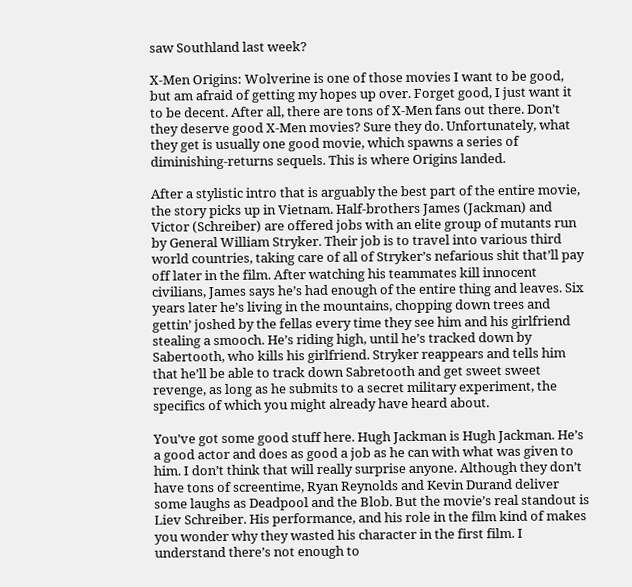saw Southland last week?

X-Men Origins: Wolverine is one of those movies I want to be good, but am afraid of getting my hopes up over. Forget good, I just want it to be decent. After all, there are tons of X-Men fans out there. Don’t they deserve good X-Men movies? Sure they do. Unfortunately, what they get is usually one good movie, which spawns a series of diminishing-returns sequels. This is where Origins landed.

After a stylistic intro that is arguably the best part of the entire movie, the story picks up in Vietnam. Half-brothers James (Jackman) and Victor (Schreiber) are offered jobs with an elite group of mutants run by General William Stryker. Their job is to travel into various third world countries, taking care of all of Stryker’s nefarious shit that’ll pay off later in the film. After watching his teammates kill innocent civilians, James says he’s had enough of the entire thing and leaves. Six years later he’s living in the mountains, chopping down trees and gettin’ joshed by the fellas every time they see him and his girlfriend stealing a smooch. He’s riding high, until he’s tracked down by Sabertooth, who kills his girlfriend. Stryker reappears and tells him that he’ll be able to track down Sabretooth and get sweet sweet revenge, as long as he submits to a secret military experiment, the specifics of which you might already have heard about.

You’ve got some good stuff here. Hugh Jackman is Hugh Jackman. He’s a good actor and does as good a job as he can with what was given to him. I don’t think that will really surprise anyone. Although they don’t have tons of screentime, Ryan Reynolds and Kevin Durand deliver some laughs as Deadpool and the Blob. But the movie’s real standout is Liev Schreiber. His performance, and his role in the film kind of makes you wonder why they wasted his character in the first film. I understand there’s not enough to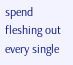spend fleshing out every single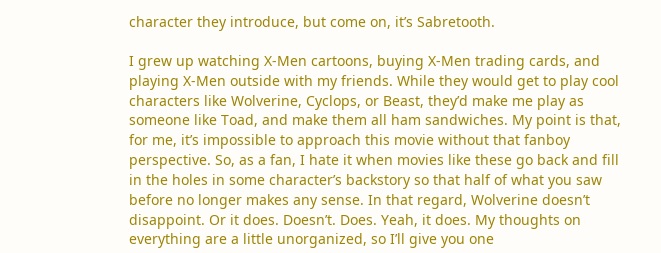character they introduce, but come on, it’s Sabretooth.

I grew up watching X-Men cartoons, buying X-Men trading cards, and playing X-Men outside with my friends. While they would get to play cool characters like Wolverine, Cyclops, or Beast, they’d make me play as someone like Toad, and make them all ham sandwiches. My point is that, for me, it’s impossible to approach this movie without that fanboy perspective. So, as a fan, I hate it when movies like these go back and fill in the holes in some character’s backstory so that half of what you saw before no longer makes any sense. In that regard, Wolverine doesn’t disappoint. Or it does. Doesn’t. Does. Yeah, it does. My thoughts on everything are a little unorganized, so I’ll give you one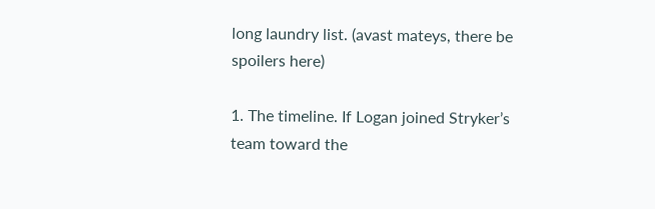long laundry list. (avast mateys, there be spoilers here)

1. The timeline. If Logan joined Stryker’s team toward the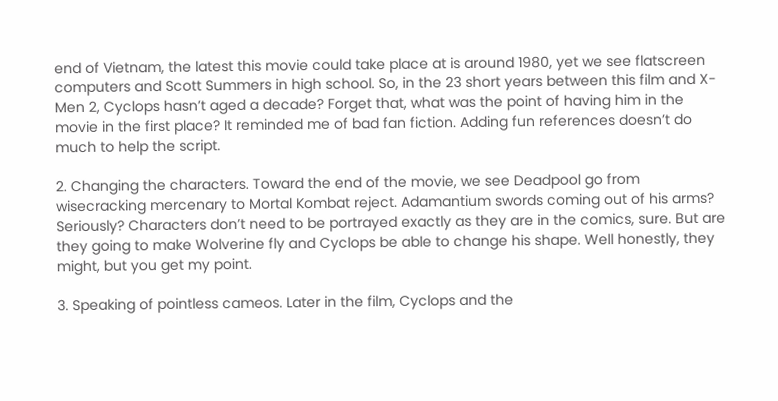end of Vietnam, the latest this movie could take place at is around 1980, yet we see flatscreen computers and Scott Summers in high school. So, in the 23 short years between this film and X-Men 2, Cyclops hasn’t aged a decade? Forget that, what was the point of having him in the movie in the first place? It reminded me of bad fan fiction. Adding fun references doesn’t do much to help the script.

2. Changing the characters. Toward the end of the movie, we see Deadpool go from wisecracking mercenary to Mortal Kombat reject. Adamantium swords coming out of his arms? Seriously? Characters don’t need to be portrayed exactly as they are in the comics, sure. But are they going to make Wolverine fly and Cyclops be able to change his shape. Well honestly, they might, but you get my point.

3. Speaking of pointless cameos. Later in the film, Cyclops and the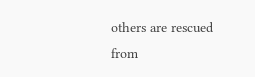others are rescued from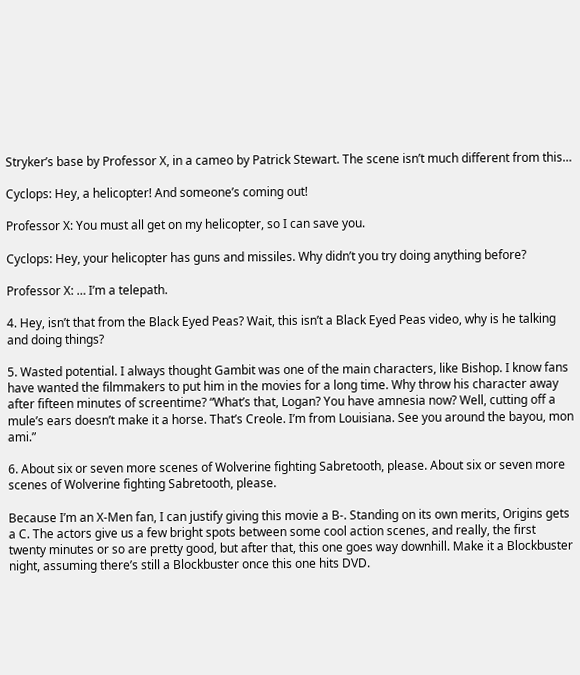Stryker’s base by Professor X, in a cameo by Patrick Stewart. The scene isn’t much different from this…

Cyclops: Hey, a helicopter! And someone’s coming out!

Professor X: You must all get on my helicopter, so I can save you.

Cyclops: Hey, your helicopter has guns and missiles. Why didn’t you try doing anything before?

Professor X: … I’m a telepath.

4. Hey, isn’t that from the Black Eyed Peas? Wait, this isn’t a Black Eyed Peas video, why is he talking and doing things?

5. Wasted potential. I always thought Gambit was one of the main characters, like Bishop. I know fans have wanted the filmmakers to put him in the movies for a long time. Why throw his character away after fifteen minutes of screentime? “What’s that, Logan? You have amnesia now? Well, cutting off a mule’s ears doesn’t make it a horse. That’s Creole. I’m from Louisiana. See you around the bayou, mon ami.”

6. About six or seven more scenes of Wolverine fighting Sabretooth, please. About six or seven more scenes of Wolverine fighting Sabretooth, please.

Because I’m an X-Men fan, I can justify giving this movie a B-. Standing on its own merits, Origins gets a C. The actors give us a few bright spots between some cool action scenes, and really, the first twenty minutes or so are pretty good, but after that, this one goes way downhill. Make it a Blockbuster night, assuming there’s still a Blockbuster once this one hits DVD.